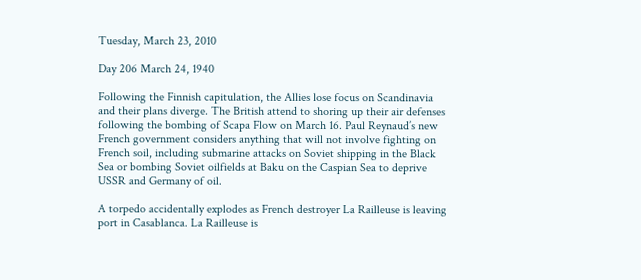Tuesday, March 23, 2010

Day 206 March 24, 1940

Following the Finnish capitulation, the Allies lose focus on Scandinavia and their plans diverge. The British attend to shoring up their air defenses following the bombing of Scapa Flow on March 16. Paul Reynaud’s new French government considers anything that will not involve fighting on French soil, including submarine attacks on Soviet shipping in the Black Sea or bombing Soviet oilfields at Baku on the Caspian Sea to deprive USSR and Germany of oil.

A torpedo accidentally explodes as French destroyer La Railleuse is leaving port in Casablanca. La Railleuse is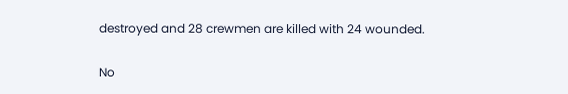destroyed and 28 crewmen are killed with 24 wounded.

No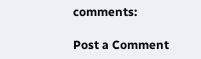comments:

Post a Comment